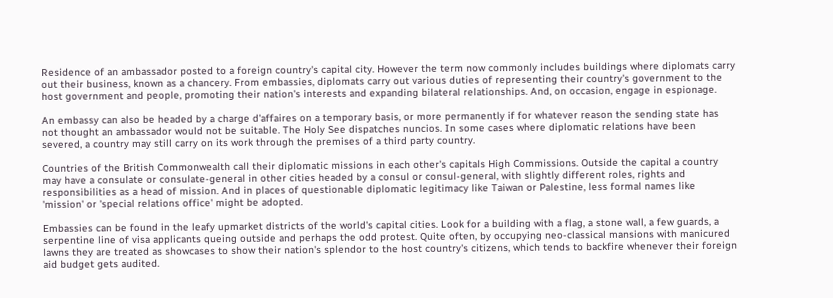Residence of an ambassador posted to a foreign country's capital city. However the term now commonly includes buildings where diplomats carry out their business, known as a chancery. From embassies, diplomats carry out various duties of representing their country's government to the host government and people, promoting their nation's interests and expanding bilateral relationships. And, on occasion, engage in espionage.

An embassy can also be headed by a charge d'affaires on a temporary basis, or more permanently if for whatever reason the sending state has not thought an ambassador would not be suitable. The Holy See dispatches nuncios. In some cases where diplomatic relations have been severed, a country may still carry on its work through the premises of a third party country.

Countries of the British Commonwealth call their diplomatic missions in each other's capitals High Commissions. Outside the capital a country may have a consulate or consulate-general in other cities headed by a consul or consul-general, with slightly different roles, rights and responsibilities as a head of mission. And in places of questionable diplomatic legitimacy like Taiwan or Palestine, less formal names like 'mission' or 'special relations office' might be adopted.

Embassies can be found in the leafy upmarket districts of the world's capital cities. Look for a building with a flag, a stone wall, a few guards, a serpentine line of visa applicants queing outside and perhaps the odd protest. Quite often, by occupying neo-classical mansions with manicured lawns they are treated as showcases to show their nation's splendor to the host country's citizens, which tends to backfire whenever their foreign aid budget gets audited.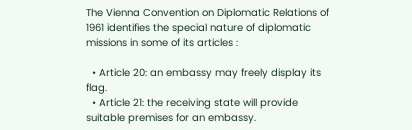The Vienna Convention on Diplomatic Relations of 1961 identifies the special nature of diplomatic missions in some of its articles :

  • Article 20: an embassy may freely display its flag.
  • Article 21: the receiving state will provide suitable premises for an embassy.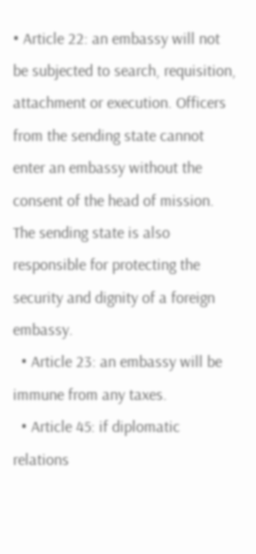• Article 22: an embassy will not be subjected to search, requisition, attachment or execution. Officers from the sending state cannot enter an embassy without the consent of the head of mission. The sending state is also responsible for protecting the security and dignity of a foreign embassy.
  • Article 23: an embassy will be immune from any taxes.
  • Article 45: if diplomatic relations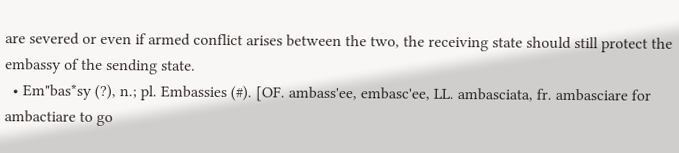are severed or even if armed conflict arises between the two, the receiving state should still protect the embassy of the sending state.
  • Em"bas*sy (?), n.; pl. Embassies (#). [OF. ambass'ee, embasc'ee, LL. ambasciata, fr. ambasciare for ambactiare to go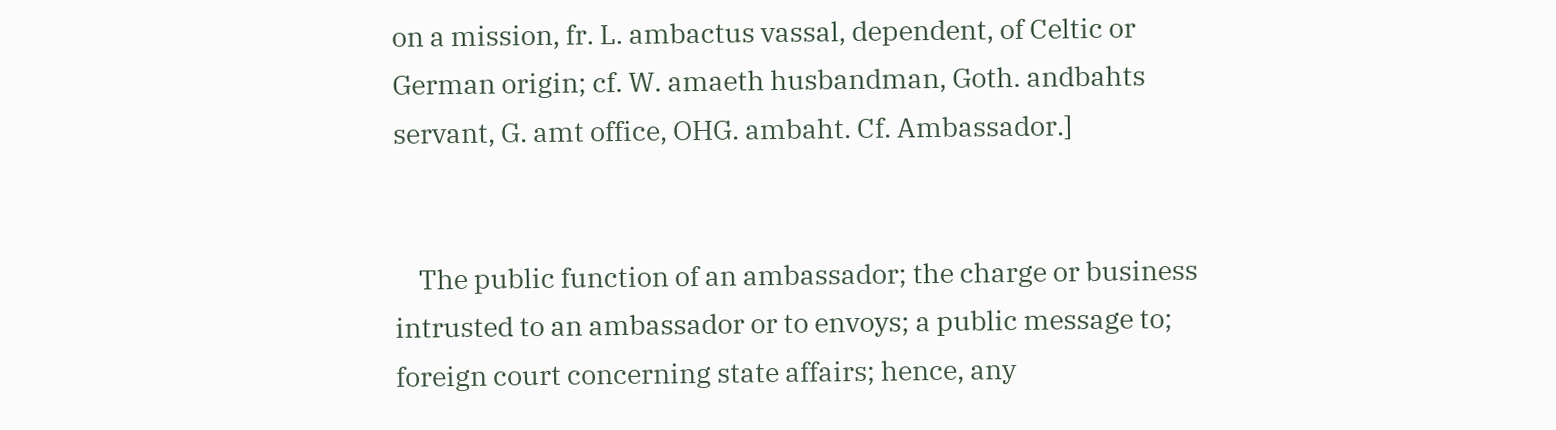on a mission, fr. L. ambactus vassal, dependent, of Celtic or German origin; cf. W. amaeth husbandman, Goth. andbahts servant, G. amt office, OHG. ambaht. Cf. Ambassador.]


    The public function of an ambassador; the charge or business intrusted to an ambassador or to envoys; a public message to; foreign court concerning state affairs; hence, any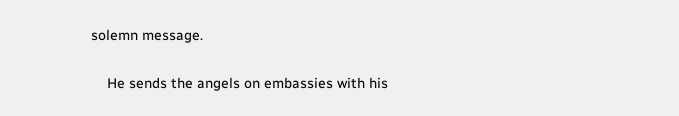solemn message.

    He sends the angels on embassies with his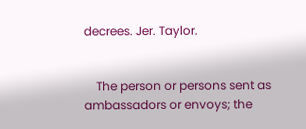decrees. Jer. Taylor.


    The person or persons sent as ambassadors or envoys; the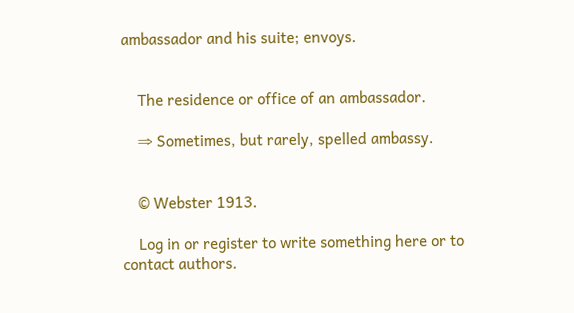ambassador and his suite; envoys.


    The residence or office of an ambassador.

    ⇒ Sometimes, but rarely, spelled ambassy.


    © Webster 1913.

    Log in or register to write something here or to contact authors.